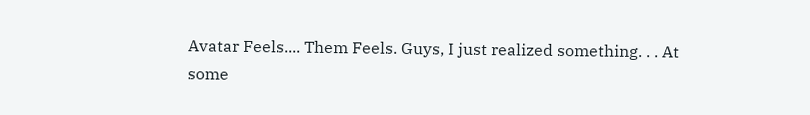Avatar Feels.... Them Feels. Guys, I just realized something. . . At some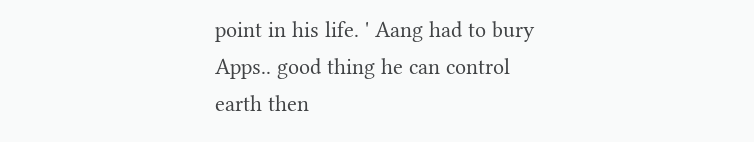point in his life. ' Aang had to bury Apps.. good thing he can control earth then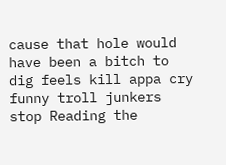cause that hole would have been a bitch to dig feels kill appa cry funny troll junkers stop Reading the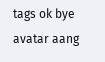tags ok bye avatar aang